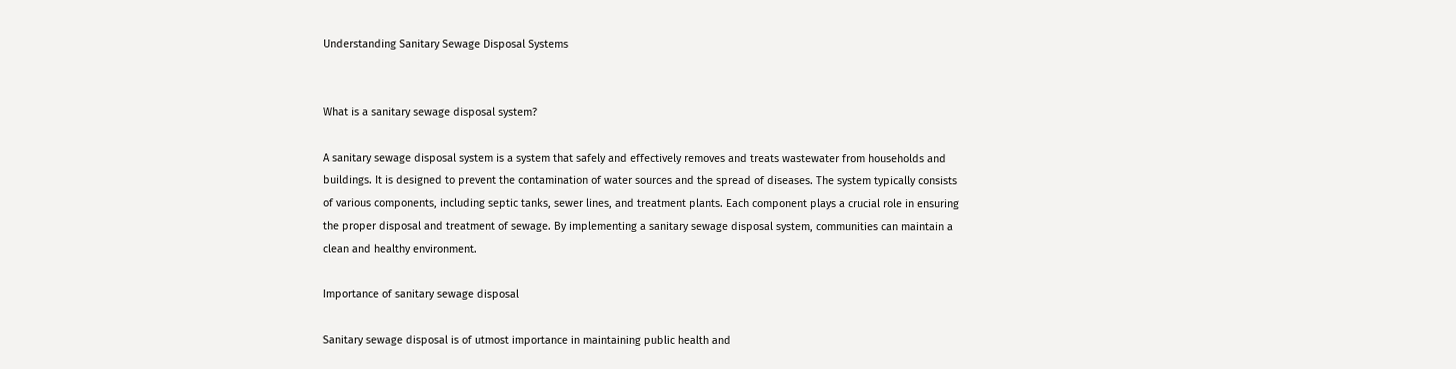Understanding Sanitary Sewage Disposal Systems


What is a sanitary sewage disposal system?

A sanitary sewage disposal system is a system that safely and effectively removes and treats wastewater from households and buildings. It is designed to prevent the contamination of water sources and the spread of diseases. The system typically consists of various components, including septic tanks, sewer lines, and treatment plants. Each component plays a crucial role in ensuring the proper disposal and treatment of sewage. By implementing a sanitary sewage disposal system, communities can maintain a clean and healthy environment.

Importance of sanitary sewage disposal

Sanitary sewage disposal is of utmost importance in maintaining public health and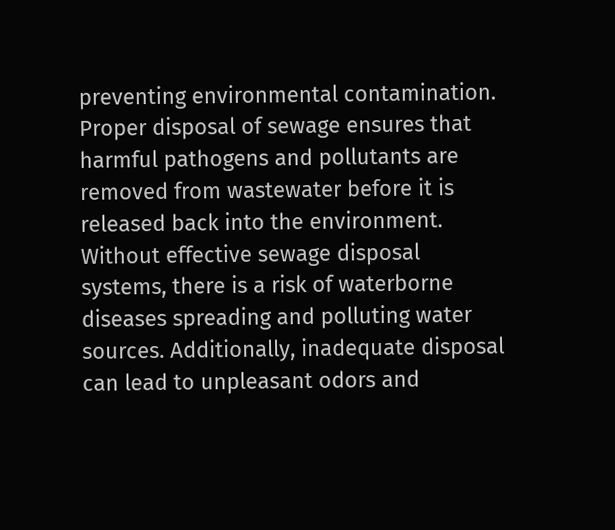preventing environmental contamination. Proper disposal of sewage ensures that harmful pathogens and pollutants are removed from wastewater before it is released back into the environment. Without effective sewage disposal systems, there is a risk of waterborne diseases spreading and polluting water sources. Additionally, inadequate disposal can lead to unpleasant odors and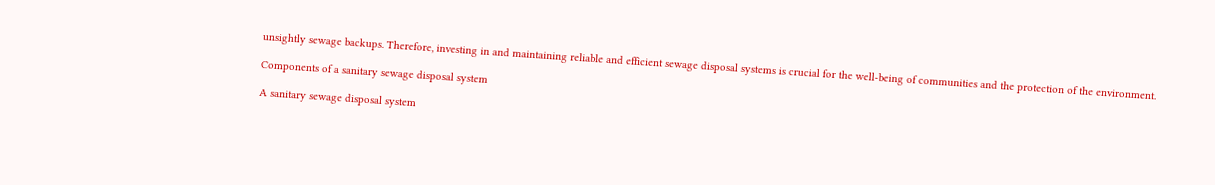unsightly sewage backups. Therefore, investing in and maintaining reliable and efficient sewage disposal systems is crucial for the well-being of communities and the protection of the environment.

Components of a sanitary sewage disposal system

A sanitary sewage disposal system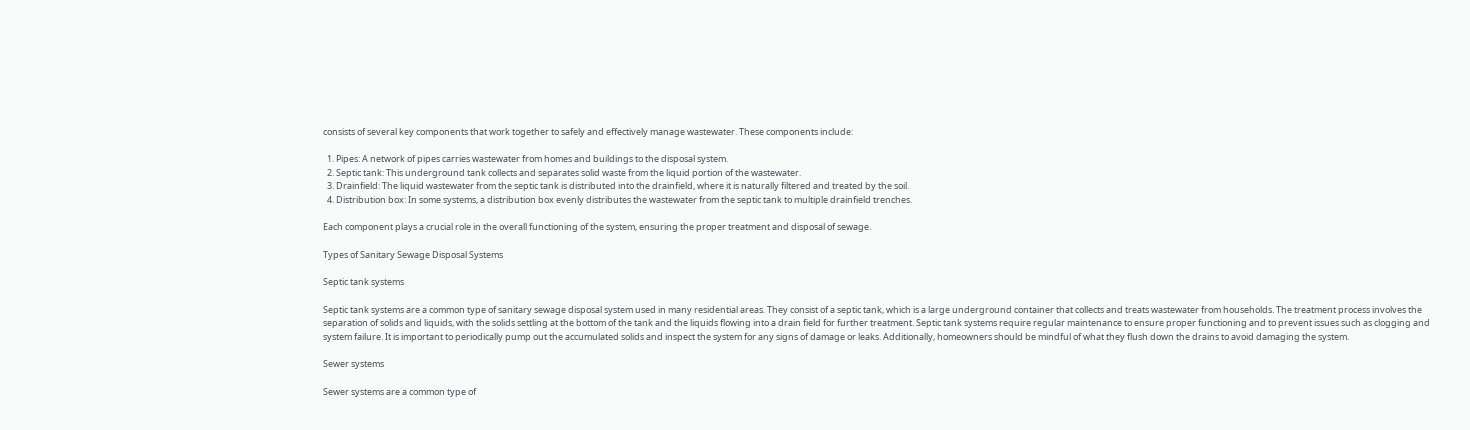consists of several key components that work together to safely and effectively manage wastewater. These components include:

  1. Pipes: A network of pipes carries wastewater from homes and buildings to the disposal system.
  2. Septic tank: This underground tank collects and separates solid waste from the liquid portion of the wastewater.
  3. Drainfield: The liquid wastewater from the septic tank is distributed into the drainfield, where it is naturally filtered and treated by the soil.
  4. Distribution box: In some systems, a distribution box evenly distributes the wastewater from the septic tank to multiple drainfield trenches.

Each component plays a crucial role in the overall functioning of the system, ensuring the proper treatment and disposal of sewage.

Types of Sanitary Sewage Disposal Systems

Septic tank systems

Septic tank systems are a common type of sanitary sewage disposal system used in many residential areas. They consist of a septic tank, which is a large underground container that collects and treats wastewater from households. The treatment process involves the separation of solids and liquids, with the solids settling at the bottom of the tank and the liquids flowing into a drain field for further treatment. Septic tank systems require regular maintenance to ensure proper functioning and to prevent issues such as clogging and system failure. It is important to periodically pump out the accumulated solids and inspect the system for any signs of damage or leaks. Additionally, homeowners should be mindful of what they flush down the drains to avoid damaging the system.

Sewer systems

Sewer systems are a common type of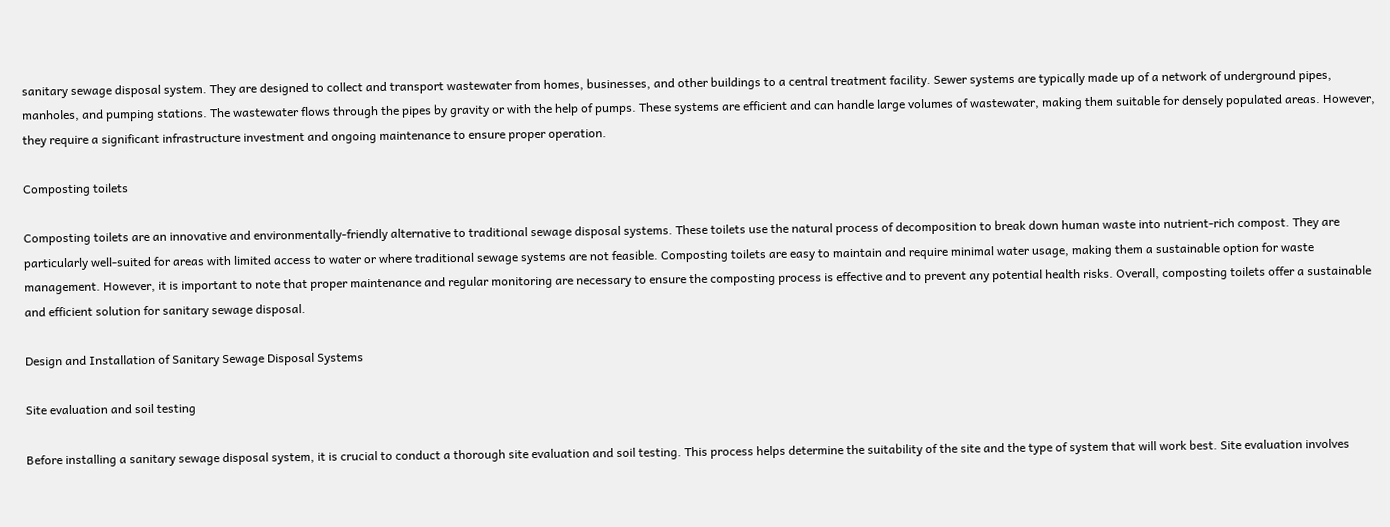sanitary sewage disposal system. They are designed to collect and transport wastewater from homes, businesses, and other buildings to a central treatment facility. Sewer systems are typically made up of a network of underground pipes, manholes, and pumping stations. The wastewater flows through the pipes by gravity or with the help of pumps. These systems are efficient and can handle large volumes of wastewater, making them suitable for densely populated areas. However, they require a significant infrastructure investment and ongoing maintenance to ensure proper operation.

Composting toilets

Composting toilets are an innovative and environmentally-friendly alternative to traditional sewage disposal systems. These toilets use the natural process of decomposition to break down human waste into nutrient-rich compost. They are particularly well-suited for areas with limited access to water or where traditional sewage systems are not feasible. Composting toilets are easy to maintain and require minimal water usage, making them a sustainable option for waste management. However, it is important to note that proper maintenance and regular monitoring are necessary to ensure the composting process is effective and to prevent any potential health risks. Overall, composting toilets offer a sustainable and efficient solution for sanitary sewage disposal.

Design and Installation of Sanitary Sewage Disposal Systems

Site evaluation and soil testing

Before installing a sanitary sewage disposal system, it is crucial to conduct a thorough site evaluation and soil testing. This process helps determine the suitability of the site and the type of system that will work best. Site evaluation involves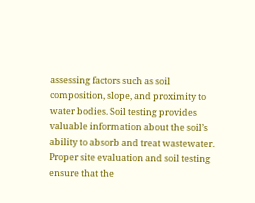assessing factors such as soil composition, slope, and proximity to water bodies. Soil testing provides valuable information about the soil’s ability to absorb and treat wastewater. Proper site evaluation and soil testing ensure that the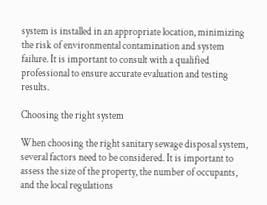system is installed in an appropriate location, minimizing the risk of environmental contamination and system failure. It is important to consult with a qualified professional to ensure accurate evaluation and testing results.

Choosing the right system

When choosing the right sanitary sewage disposal system, several factors need to be considered. It is important to assess the size of the property, the number of occupants, and the local regulations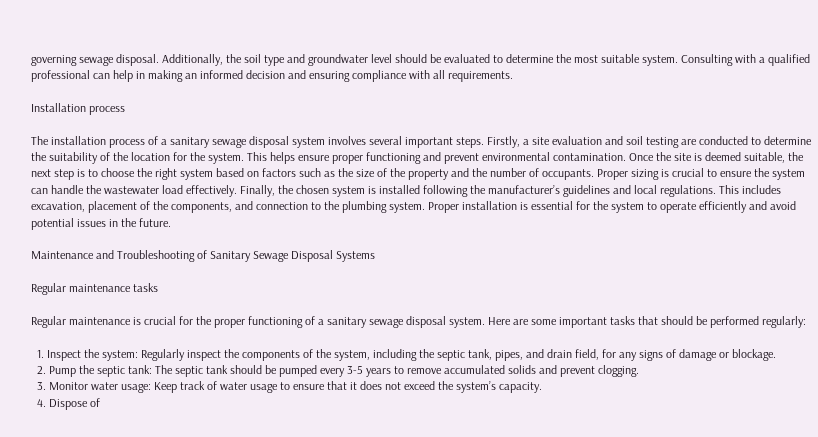governing sewage disposal. Additionally, the soil type and groundwater level should be evaluated to determine the most suitable system. Consulting with a qualified professional can help in making an informed decision and ensuring compliance with all requirements.

Installation process

The installation process of a sanitary sewage disposal system involves several important steps. Firstly, a site evaluation and soil testing are conducted to determine the suitability of the location for the system. This helps ensure proper functioning and prevent environmental contamination. Once the site is deemed suitable, the next step is to choose the right system based on factors such as the size of the property and the number of occupants. Proper sizing is crucial to ensure the system can handle the wastewater load effectively. Finally, the chosen system is installed following the manufacturer’s guidelines and local regulations. This includes excavation, placement of the components, and connection to the plumbing system. Proper installation is essential for the system to operate efficiently and avoid potential issues in the future.

Maintenance and Troubleshooting of Sanitary Sewage Disposal Systems

Regular maintenance tasks

Regular maintenance is crucial for the proper functioning of a sanitary sewage disposal system. Here are some important tasks that should be performed regularly:

  1. Inspect the system: Regularly inspect the components of the system, including the septic tank, pipes, and drain field, for any signs of damage or blockage.
  2. Pump the septic tank: The septic tank should be pumped every 3-5 years to remove accumulated solids and prevent clogging.
  3. Monitor water usage: Keep track of water usage to ensure that it does not exceed the system’s capacity.
  4. Dispose of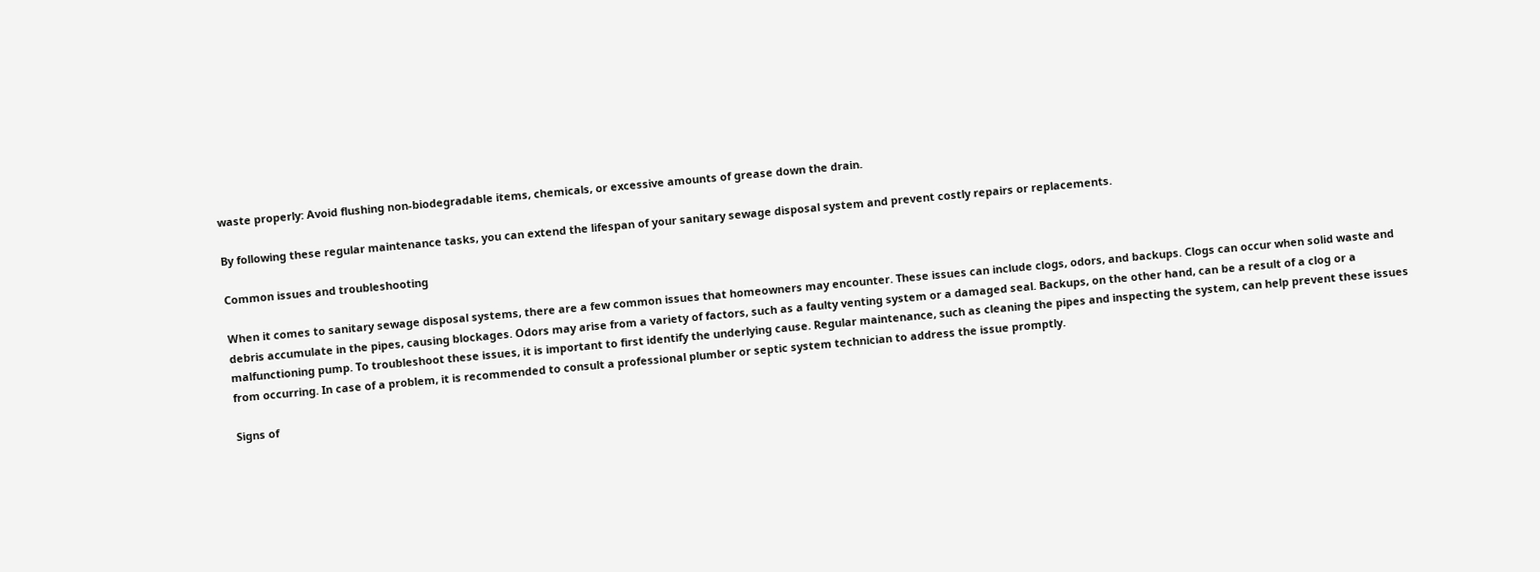waste properly: Avoid flushing non-biodegradable items, chemicals, or excessive amounts of grease down the drain.

By following these regular maintenance tasks, you can extend the lifespan of your sanitary sewage disposal system and prevent costly repairs or replacements.

Common issues and troubleshooting

When it comes to sanitary sewage disposal systems, there are a few common issues that homeowners may encounter. These issues can include clogs, odors, and backups. Clogs can occur when solid waste and debris accumulate in the pipes, causing blockages. Odors may arise from a variety of factors, such as a faulty venting system or a damaged seal. Backups, on the other hand, can be a result of a clog or a malfunctioning pump. To troubleshoot these issues, it is important to first identify the underlying cause. Regular maintenance, such as cleaning the pipes and inspecting the system, can help prevent these issues from occurring. In case of a problem, it is recommended to consult a professional plumber or septic system technician to address the issue promptly.

Signs of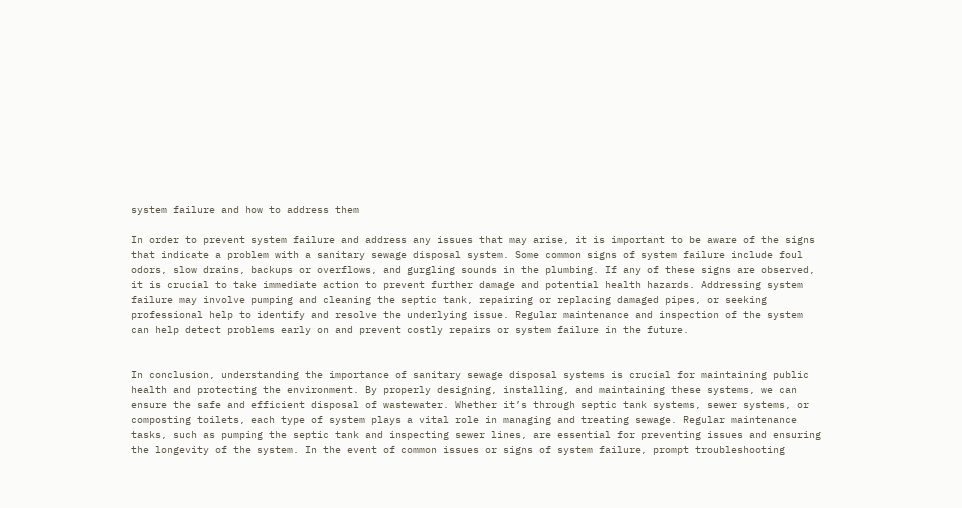system failure and how to address them

In order to prevent system failure and address any issues that may arise, it is important to be aware of the signs that indicate a problem with a sanitary sewage disposal system. Some common signs of system failure include foul odors, slow drains, backups or overflows, and gurgling sounds in the plumbing. If any of these signs are observed, it is crucial to take immediate action to prevent further damage and potential health hazards. Addressing system failure may involve pumping and cleaning the septic tank, repairing or replacing damaged pipes, or seeking professional help to identify and resolve the underlying issue. Regular maintenance and inspection of the system can help detect problems early on and prevent costly repairs or system failure in the future.


In conclusion, understanding the importance of sanitary sewage disposal systems is crucial for maintaining public health and protecting the environment. By properly designing, installing, and maintaining these systems, we can ensure the safe and efficient disposal of wastewater. Whether it’s through septic tank systems, sewer systems, or composting toilets, each type of system plays a vital role in managing and treating sewage. Regular maintenance tasks, such as pumping the septic tank and inspecting sewer lines, are essential for preventing issues and ensuring the longevity of the system. In the event of common issues or signs of system failure, prompt troubleshooting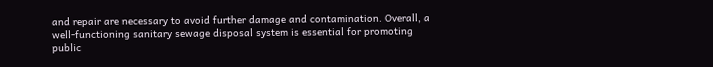and repair are necessary to avoid further damage and contamination. Overall, a well-functioning sanitary sewage disposal system is essential for promoting public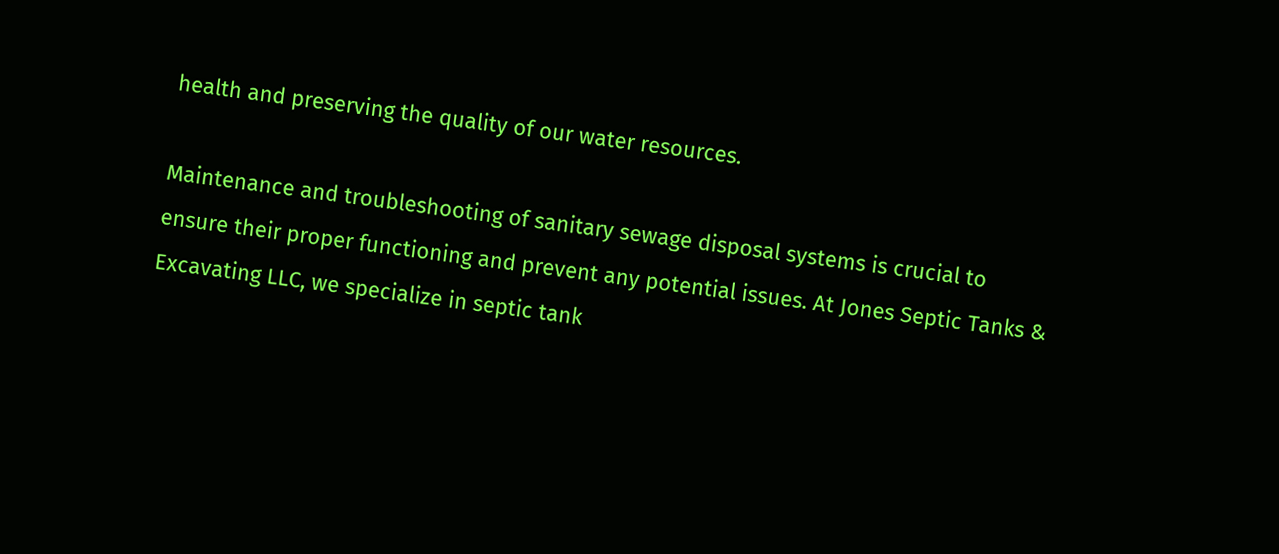health and preserving the quality of our water resources.

Maintenance and troubleshooting of sanitary sewage disposal systems is crucial to ensure their proper functioning and prevent any potential issues. At Jones Septic Tanks & Excavating LLC, we specialize in septic tank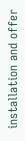installation and offer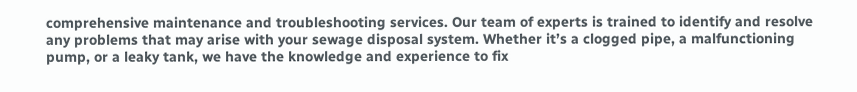comprehensive maintenance and troubleshooting services. Our team of experts is trained to identify and resolve any problems that may arise with your sewage disposal system. Whether it’s a clogged pipe, a malfunctioning pump, or a leaky tank, we have the knowledge and experience to fix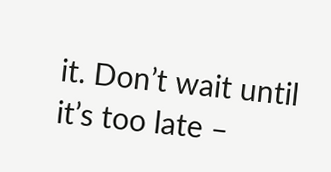it. Don’t wait until it’s too late –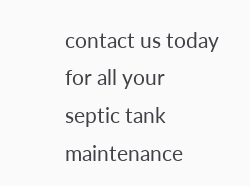contact us today for all your septic tank maintenance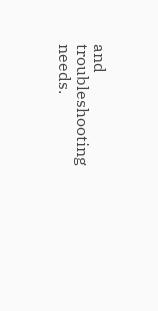and troubleshooting needs.